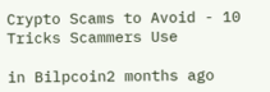Crypto Scams to Avoid - 10 Tricks Scammers Use

in Bilpcoin2 months ago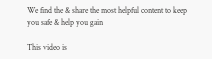We find the & share the most helpful content to keep you safe & help you gain

This video is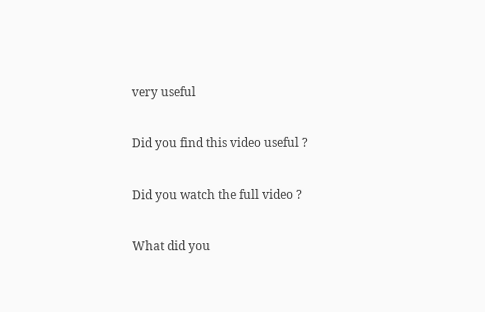very useful

Did you find this video useful ?

Did you watch the full video ?

What did you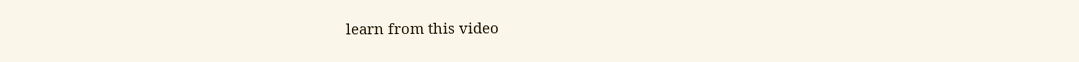learn from this video